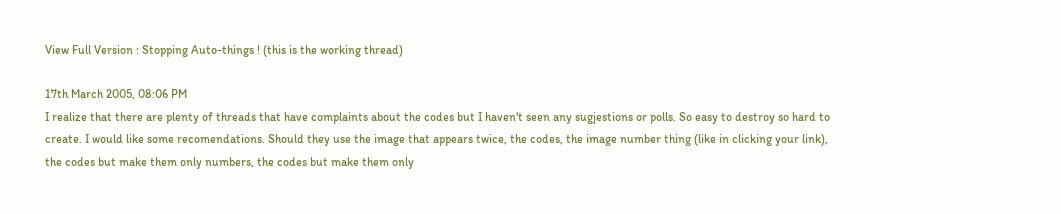View Full Version : Stopping Auto-things ! (this is the working thread)

17th March 2005, 08:06 PM
I realize that there are plenty of threads that have complaints about the codes but I haven't seen any sugjestions or polls. So easy to destroy so hard to create. I would like some recomendations. Should they use the image that appears twice, the codes, the image number thing (like in clicking your link), the codes but make them only numbers, the codes but make them only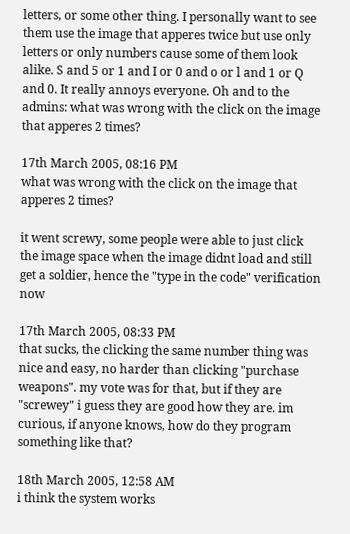letters, or some other thing. I personally want to see them use the image that apperes twice but use only letters or only numbers cause some of them look alike. S and 5 or 1 and I or 0 and o or l and 1 or Q and 0. It really annoys everyone. Oh and to the admins: what was wrong with the click on the image that apperes 2 times?

17th March 2005, 08:16 PM
what was wrong with the click on the image that apperes 2 times?

it went screwy, some people were able to just click the image space when the image didnt load and still get a soldier, hence the "type in the code" verification now

17th March 2005, 08:33 PM
that sucks, the clicking the same number thing was nice and easy, no harder than clicking "purchase weapons". my vote was for that, but if they are "screwey" i guess they are good how they are. im curious, if anyone knows, how do they program something like that?

18th March 2005, 12:58 AM
i think the system works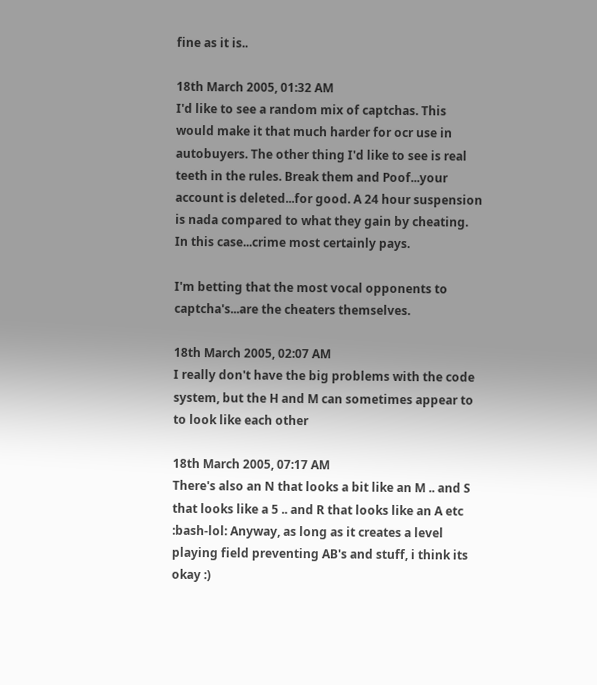fine as it is..

18th March 2005, 01:32 AM
I'd like to see a random mix of captchas. This would make it that much harder for ocr use in autobuyers. The other thing I'd like to see is real teeth in the rules. Break them and Poof...your account is deleted...for good. A 24 hour suspension is nada compared to what they gain by cheating. In this case...crime most certainly pays.

I'm betting that the most vocal opponents to captcha's...are the cheaters themselves.

18th March 2005, 02:07 AM
I really don't have the big problems with the code system, but the H and M can sometimes appear to to look like each other

18th March 2005, 07:17 AM
There's also an N that looks a bit like an M .. and S that looks like a 5 .. and R that looks like an A etc :bash-lol: Anyway, as long as it creates a level playing field preventing AB's and stuff, i think its okay :)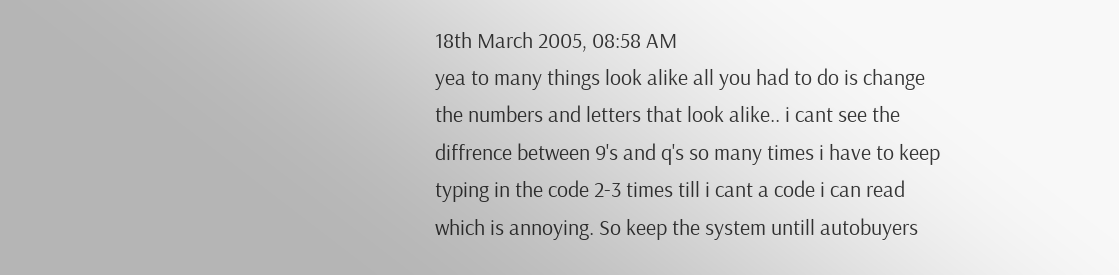18th March 2005, 08:58 AM
yea to many things look alike all you had to do is change the numbers and letters that look alike.. i cant see the diffrence between 9's and q's so many times i have to keep typing in the code 2-3 times till i cant a code i can read which is annoying. So keep the system untill autobuyers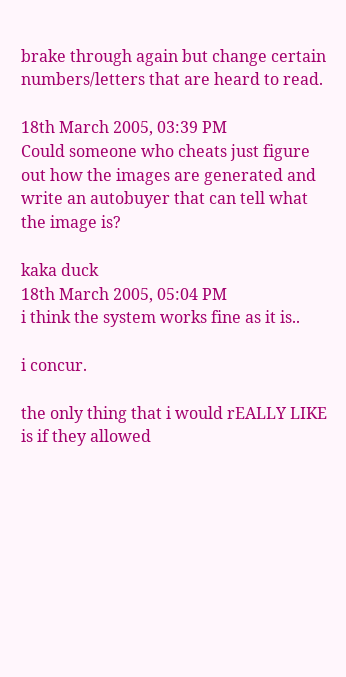brake through again but change certain numbers/letters that are heard to read.

18th March 2005, 03:39 PM
Could someone who cheats just figure out how the images are generated and write an autobuyer that can tell what the image is?

kaka duck
18th March 2005, 05:04 PM
i think the system works fine as it is..

i concur.

the only thing that i would rEALLY LIKE is if they allowed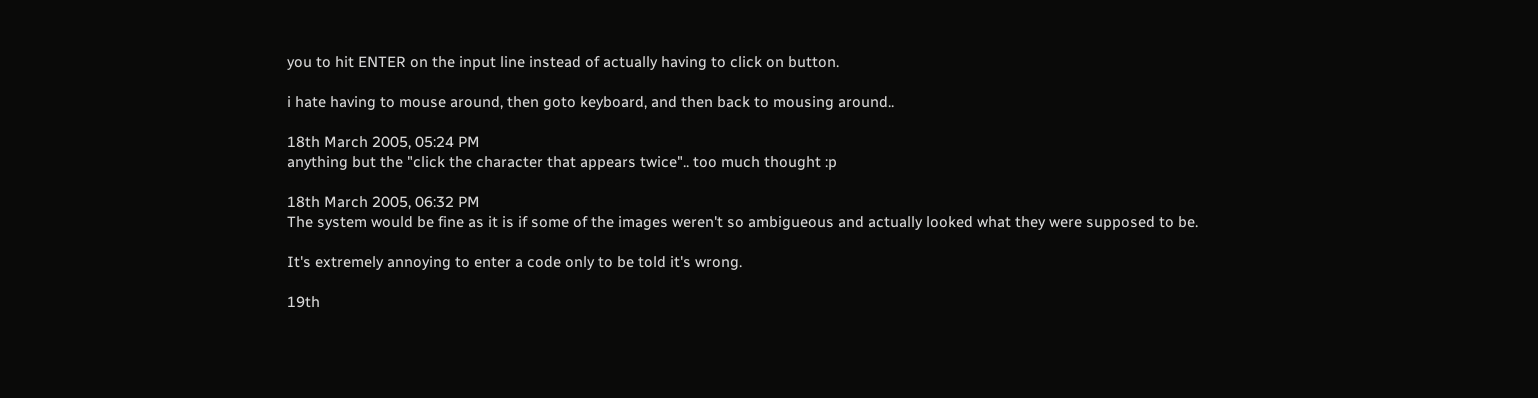you to hit ENTER on the input line instead of actually having to click on button.

i hate having to mouse around, then goto keyboard, and then back to mousing around..

18th March 2005, 05:24 PM
anything but the "click the character that appears twice".. too much thought :p

18th March 2005, 06:32 PM
The system would be fine as it is if some of the images weren't so ambigueous and actually looked what they were supposed to be.

It's extremely annoying to enter a code only to be told it's wrong.

19th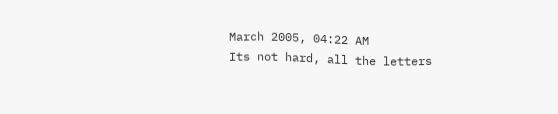March 2005, 04:22 AM
Its not hard, all the letters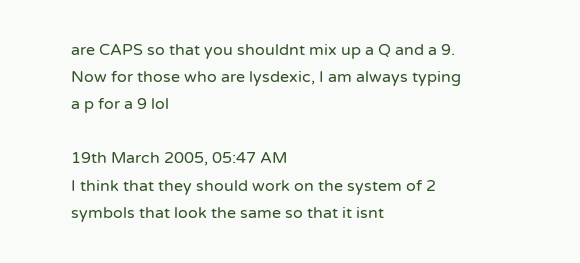are CAPS so that you shouldnt mix up a Q and a 9. Now for those who are lysdexic, I am always typing a p for a 9 lol

19th March 2005, 05:47 AM
I think that they should work on the system of 2 symbols that look the same so that it isnt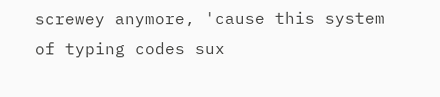screwey anymore, 'cause this system of typing codes sux